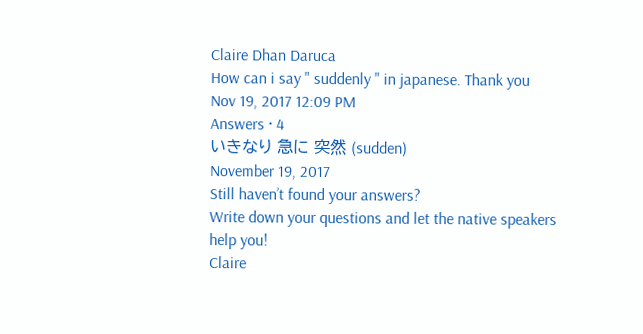Claire Dhan Daruca
How can i say " suddenly " in japanese. Thank you
Nov 19, 2017 12:09 PM
Answers · 4
いきなり 急に 突然 (sudden)
November 19, 2017
Still haven’t found your answers?
Write down your questions and let the native speakers help you!
Claire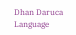Dhan Daruca
Language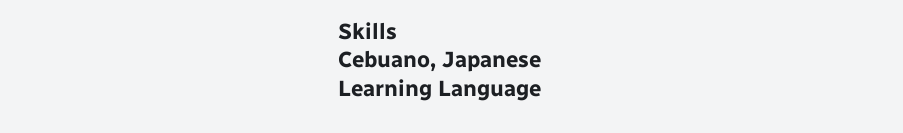Skills
Cebuano, Japanese
Learning Language